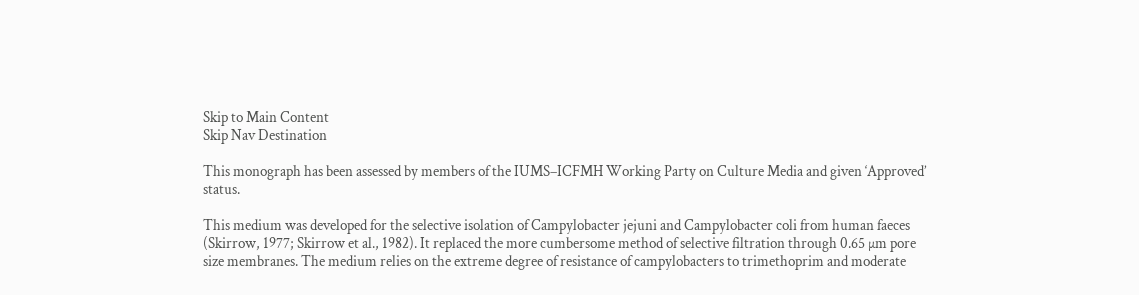Skip to Main Content
Skip Nav Destination

This monograph has been assessed by members of the IUMS–ICFMH Working Party on Culture Media and given ‘Approved’ status.

This medium was developed for the selective isolation of Campylobacter jejuni and Campylobacter coli from human faeces (Skirrow, 1977; Skirrow et al., 1982). It replaced the more cumbersome method of selective filtration through 0.65 µm pore size membranes. The medium relies on the extreme degree of resistance of campylobacters to trimethoprim and moderate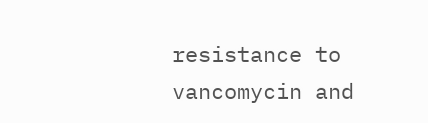resistance to vancomycin and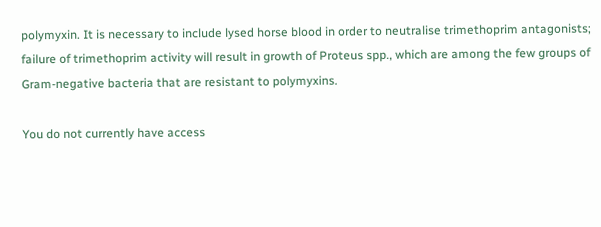polymyxin. It is necessary to include lysed horse blood in order to neutralise trimethoprim antagonists; failure of trimethoprim activity will result in growth of Proteus spp., which are among the few groups of Gram-negative bacteria that are resistant to polymyxins.

You do not currently have access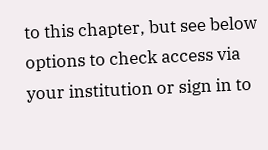to this chapter, but see below options to check access via your institution or sign in to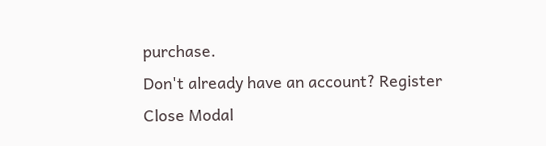purchase.
Don't already have an account? Register
Close Modal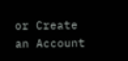or Create an Account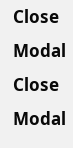Close Modal
Close Modal